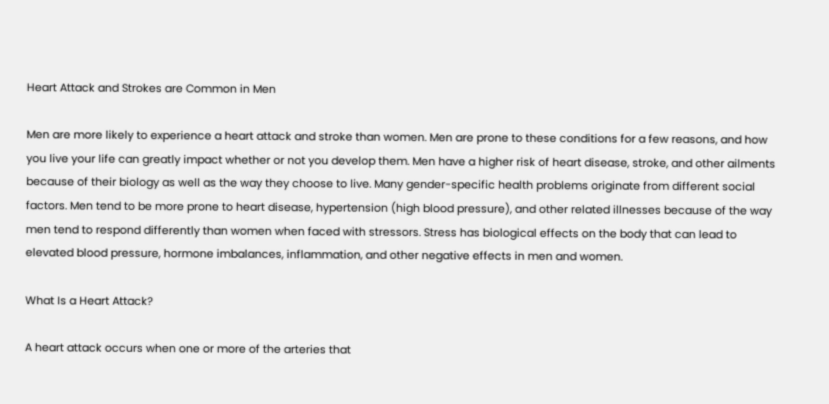Heart Attack and Strokes are Common in Men

Men are more likely to experience a heart attack and stroke than women. Men are prone to these conditions for a few reasons, and how you live your life can greatly impact whether or not you develop them. Men have a higher risk of heart disease, stroke, and other ailments because of their biology as well as the way they choose to live. Many gender-specific health problems originate from different social factors. Men tend to be more prone to heart disease, hypertension (high blood pressure), and other related illnesses because of the way men tend to respond differently than women when faced with stressors. Stress has biological effects on the body that can lead to elevated blood pressure, hormone imbalances, inflammation, and other negative effects in men and women.

What Is a Heart Attack?

A heart attack occurs when one or more of the arteries that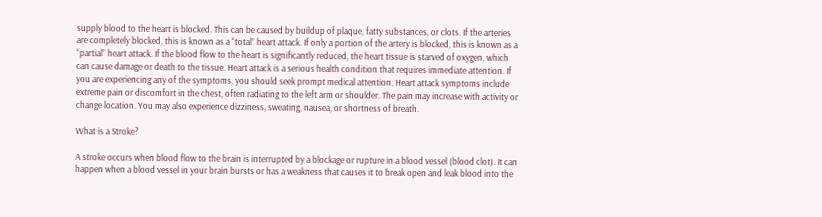supply blood to the heart is blocked. This can be caused by buildup of plaque, fatty substances, or clots. If the arteries are completely blocked, this is known as a “total” heart attack. If only a portion of the artery is blocked, this is known as a “partial” heart attack. If the blood flow to the heart is significantly reduced, the heart tissue is starved of oxygen, which can cause damage or death to the tissue. Heart attack is a serious health condition that requires immediate attention. If you are experiencing any of the symptoms, you should seek prompt medical attention. Heart attack symptoms include extreme pain or discomfort in the chest, often radiating to the left arm or shoulder. The pain may increase with activity or change location. You may also experience dizziness, sweating, nausea, or shortness of breath.

What is a Stroke?

A stroke occurs when blood flow to the brain is interrupted by a blockage or rupture in a blood vessel (blood clot). It can happen when a blood vessel in your brain bursts or has a weakness that causes it to break open and leak blood into the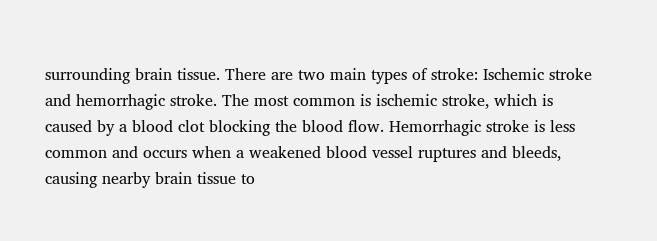surrounding brain tissue. There are two main types of stroke: Ischemic stroke and hemorrhagic stroke. The most common is ischemic stroke, which is caused by a blood clot blocking the blood flow. Hemorrhagic stroke is less common and occurs when a weakened blood vessel ruptures and bleeds, causing nearby brain tissue to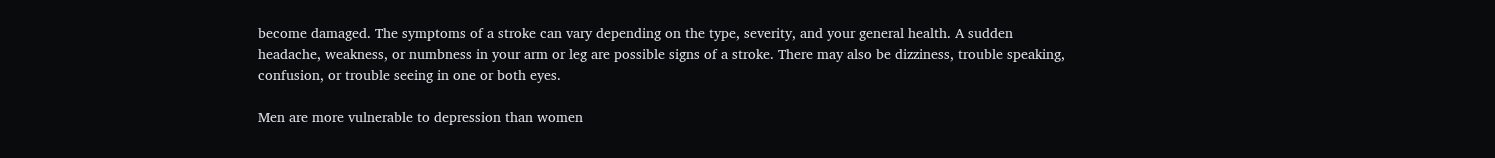become damaged. The symptoms of a stroke can vary depending on the type, severity, and your general health. A sudden headache, weakness, or numbness in your arm or leg are possible signs of a stroke. There may also be dizziness, trouble speaking, confusion, or trouble seeing in one or both eyes.

Men are more vulnerable to depression than women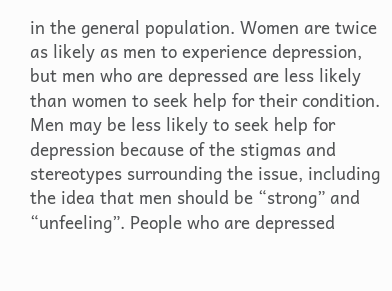in the general population. Women are twice as likely as men to experience depression, but men who are depressed are less likely than women to seek help for their condition. Men may be less likely to seek help for depression because of the stigmas and stereotypes surrounding the issue, including the idea that men should be “strong” and “unfeeling”. People who are depressed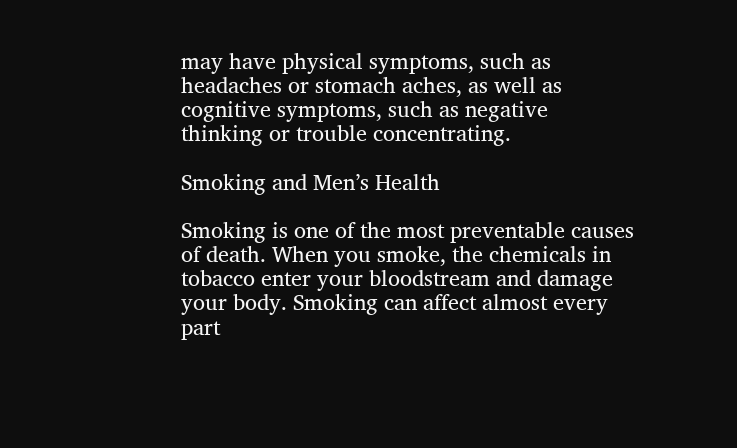may have physical symptoms, such as headaches or stomach aches, as well as cognitive symptoms, such as negative thinking or trouble concentrating.

Smoking and Men’s Health

Smoking is one of the most preventable causes of death. When you smoke, the chemicals in tobacco enter your bloodstream and damage your body. Smoking can affect almost every part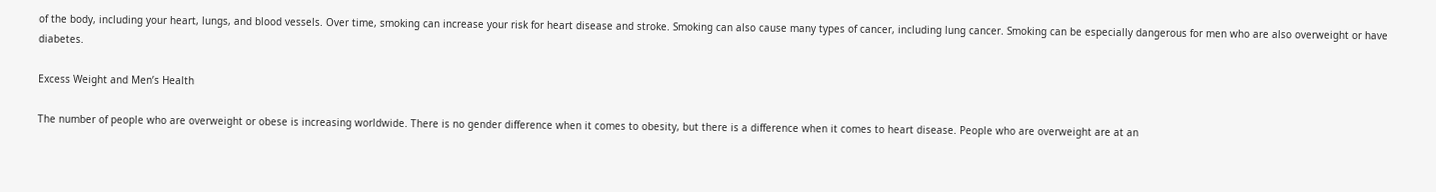of the body, including your heart, lungs, and blood vessels. Over time, smoking can increase your risk for heart disease and stroke. Smoking can also cause many types of cancer, including lung cancer. Smoking can be especially dangerous for men who are also overweight or have diabetes.

Excess Weight and Men’s Health

The number of people who are overweight or obese is increasing worldwide. There is no gender difference when it comes to obesity, but there is a difference when it comes to heart disease. People who are overweight are at an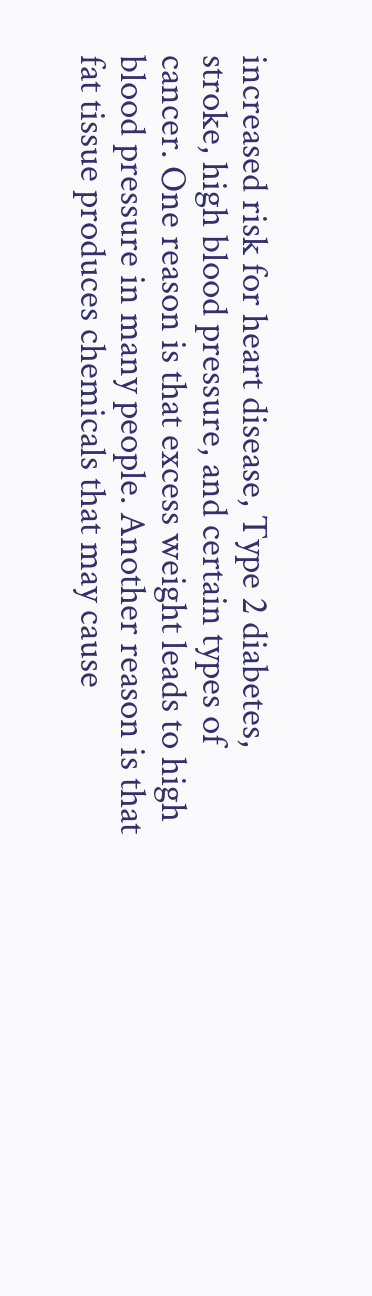increased risk for heart disease, Type 2 diabetes, stroke, high blood pressure, and certain types of cancer. One reason is that excess weight leads to high blood pressure in many people. Another reason is that fat tissue produces chemicals that may cause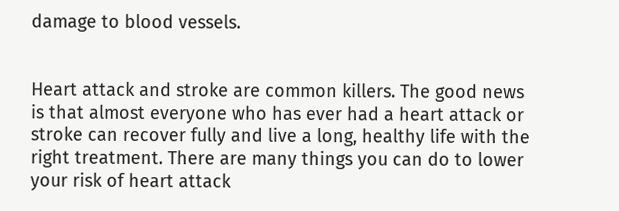damage to blood vessels.


Heart attack and stroke are common killers. The good news is that almost everyone who has ever had a heart attack or stroke can recover fully and live a long, healthy life with the right treatment. There are many things you can do to lower your risk of heart attack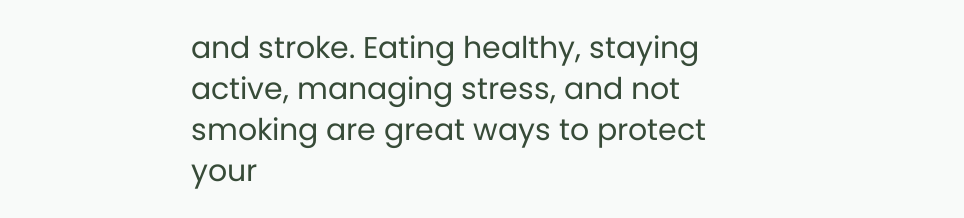and stroke. Eating healthy, staying active, managing stress, and not smoking are great ways to protect your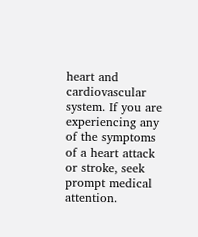heart and cardiovascular system. If you are experiencing any of the symptoms of a heart attack or stroke, seek prompt medical attention.